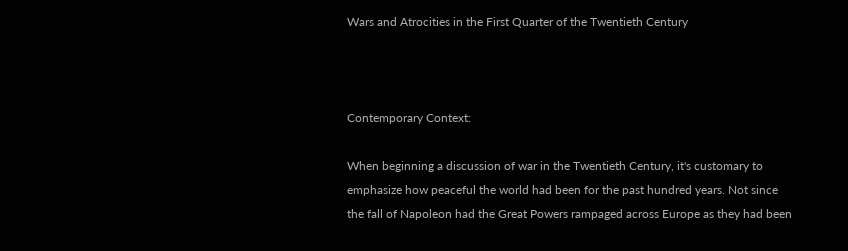Wars and Atrocities in the First Quarter of the Twentieth Century



Contemporary Context:

When beginning a discussion of war in the Twentieth Century, it's customary to emphasize how peaceful the world had been for the past hundred years. Not since the fall of Napoleon had the Great Powers rampaged across Europe as they had been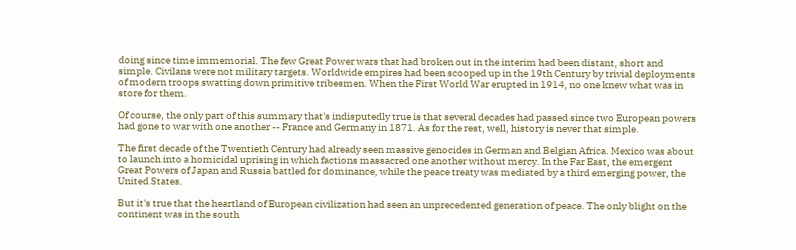doing since time immemorial. The few Great Power wars that had broken out in the interim had been distant, short and simple. Civilans were not military targets. Worldwide empires had been scooped up in the 19th Century by trivial deployments of modern troops swatting down primitive tribesmen. When the First World War erupted in 1914, no one knew what was in store for them.

Of course, the only part of this summary that's indisputedly true is that several decades had passed since two European powers had gone to war with one another -- France and Germany in 1871. As for the rest, well, history is never that simple.

The first decade of the Twentieth Century had already seen massive genocides in German and Belgian Africa. Mexico was about to launch into a homicidal uprising in which factions massacred one another without mercy. In the Far East, the emergent Great Powers of Japan and Russia battled for dominance, while the peace treaty was mediated by a third emerging power, the United States.

But it's true that the heartland of European civilization had seen an unprecedented generation of peace. The only blight on the continent was in the south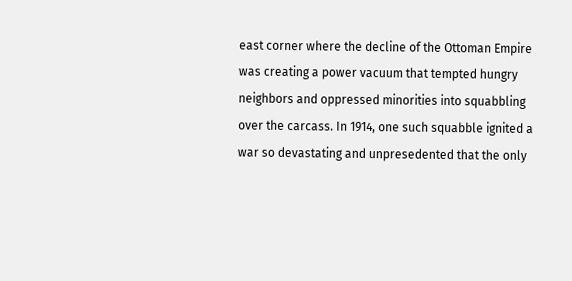east corner where the decline of the Ottoman Empire was creating a power vacuum that tempted hungry neighbors and oppressed minorities into squabbling over the carcass. In 1914, one such squabble ignited a war so devastating and unpresedented that the only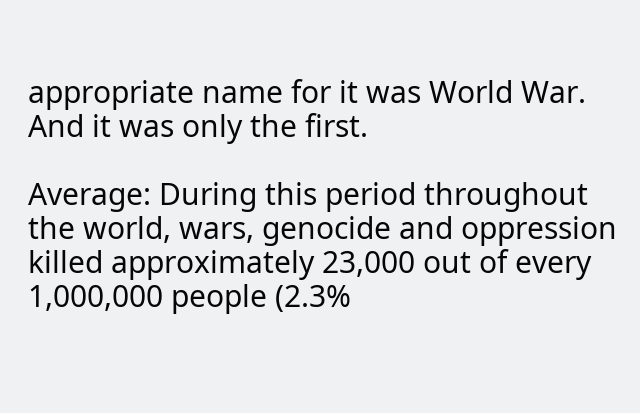appropriate name for it was World War. And it was only the first.

Average: During this period throughout the world, wars, genocide and oppression killed approximately 23,000 out of every 1,000,000 people (2.3%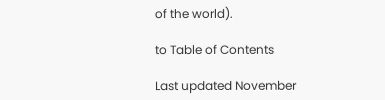of the world).

to Table of Contents

Last updated November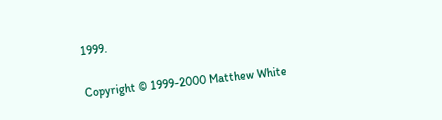1999.

Copyright © 1999-2000 Matthew White